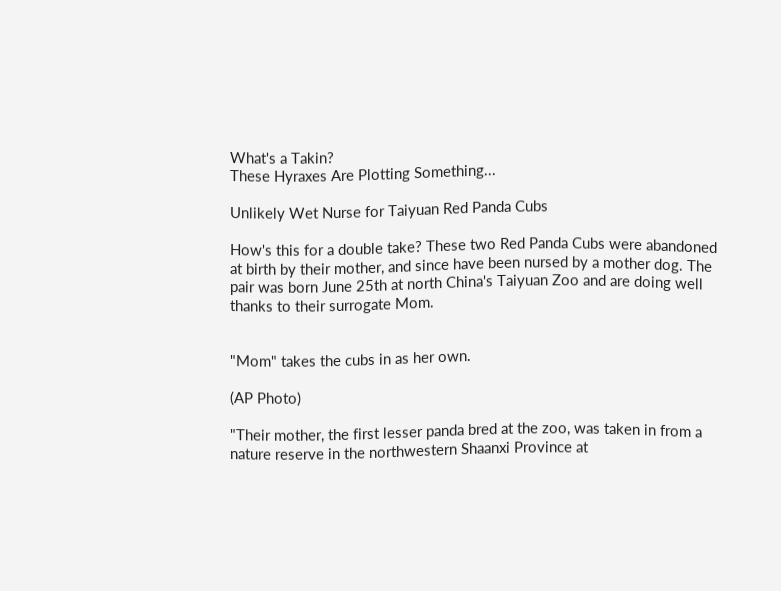What's a Takin?
These Hyraxes Are Plotting Something...

Unlikely Wet Nurse for Taiyuan Red Panda Cubs

How's this for a double take? These two Red Panda Cubs were abandoned at birth by their mother, and since have been nursed by a mother dog. The pair was born June 25th at north China's Taiyuan Zoo and are doing well thanks to their surrogate Mom.


"Mom" takes the cubs in as her own.

(AP Photo)

"Their mother, the first lesser panda bred at the zoo, was taken in from a nature reserve in the northwestern Shaanxi Province at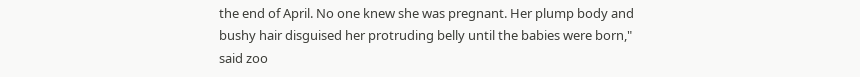the end of April. No one knew she was pregnant. Her plump body and bushy hair disguised her protruding belly until the babies were born," said zoo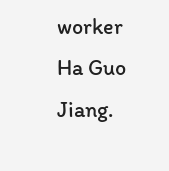worker Ha Guo Jiang.